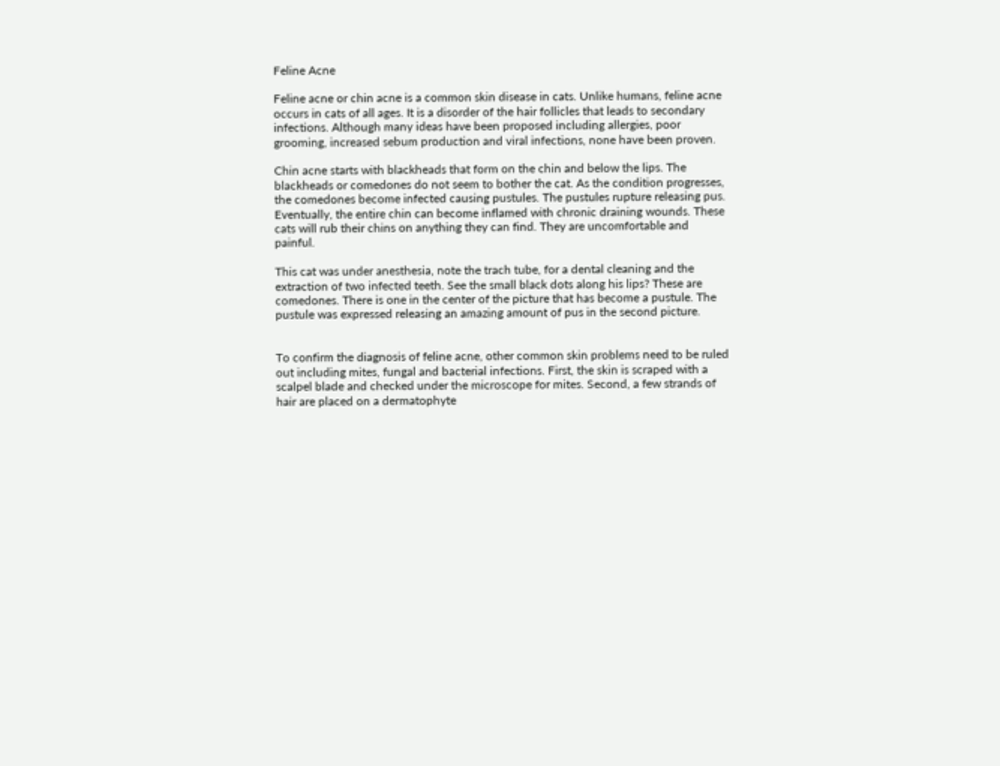Feline Acne

Feline acne or chin acne is a common skin disease in cats. Unlike humans, feline acne occurs in cats of all ages. It is a disorder of the hair follicles that leads to secondary infections. Although many ideas have been proposed including allergies, poor grooming, increased sebum production and viral infections, none have been proven.

Chin acne starts with blackheads that form on the chin and below the lips. The blackheads or comedones do not seem to bother the cat. As the condition progresses, the comedones become infected causing pustules. The pustules rupture releasing pus. Eventually, the entire chin can become inflamed with chronic draining wounds. These cats will rub their chins on anything they can find. They are uncomfortable and painful.

This cat was under anesthesia, note the trach tube, for a dental cleaning and the extraction of two infected teeth. See the small black dots along his lips? These are comedones. There is one in the center of the picture that has become a pustule. The pustule was expressed releasing an amazing amount of pus in the second picture.


To confirm the diagnosis of feline acne, other common skin problems need to be ruled out including mites, fungal and bacterial infections. First, the skin is scraped with a scalpel blade and checked under the microscope for mites. Second, a few strands of hair are placed on a dermatophyte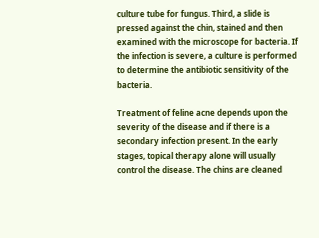culture tube for fungus. Third, a slide is pressed against the chin, stained and then examined with the microscope for bacteria. If the infection is severe, a culture is performed to determine the antibiotic sensitivity of the bacteria.

Treatment of feline acne depends upon the severity of the disease and if there is a secondary infection present. In the early stages, topical therapy alone will usually control the disease. The chins are cleaned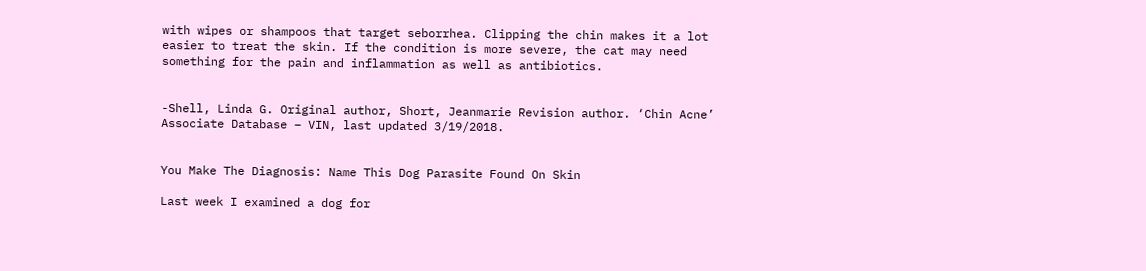with wipes or shampoos that target seborrhea. Clipping the chin makes it a lot easier to treat the skin. If the condition is more severe, the cat may need something for the pain and inflammation as well as antibiotics.


-Shell, Linda G. Original author, Short, Jeanmarie Revision author. ‘Chin Acne’ Associate Database – VIN, last updated 3/19/2018.


You Make The Diagnosis: Name This Dog Parasite Found On Skin

Last week I examined a dog for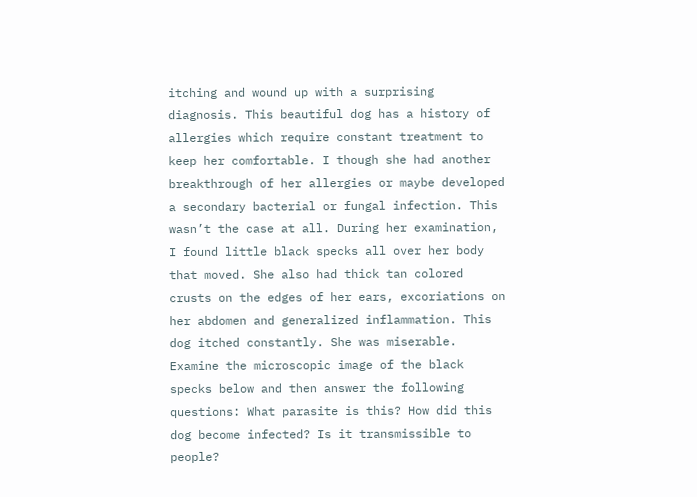itching and wound up with a surprising diagnosis. This beautiful dog has a history of allergies which require constant treatment to keep her comfortable. I though she had another breakthrough of her allergies or maybe developed a secondary bacterial or fungal infection. This wasn’t the case at all. During her examination, I found little black specks all over her body that moved. She also had thick tan colored crusts on the edges of her ears, excoriations on her abdomen and generalized inflammation. This dog itched constantly. She was miserable. Examine the microscopic image of the black specks below and then answer the following questions: What parasite is this? How did this dog become infected? Is it transmissible to people?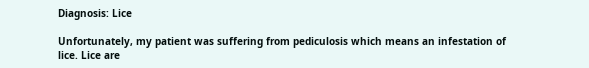Diagnosis: Lice

Unfortunately, my patient was suffering from pediculosis which means an infestation of lice. Lice are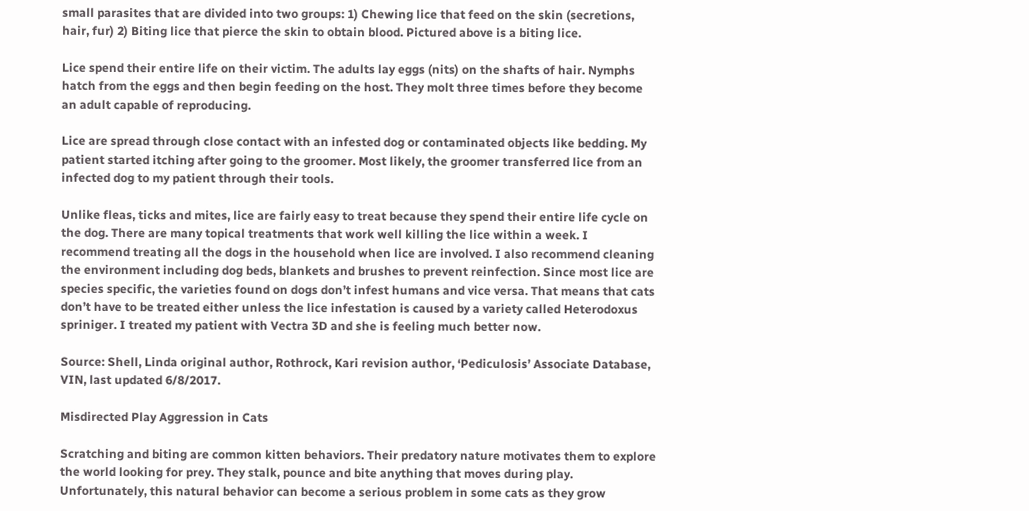small parasites that are divided into two groups: 1) Chewing lice that feed on the skin (secretions, hair, fur) 2) Biting lice that pierce the skin to obtain blood. Pictured above is a biting lice.

Lice spend their entire life on their victim. The adults lay eggs (nits) on the shafts of hair. Nymphs hatch from the eggs and then begin feeding on the host. They molt three times before they become an adult capable of reproducing.

Lice are spread through close contact with an infested dog or contaminated objects like bedding. My patient started itching after going to the groomer. Most likely, the groomer transferred lice from an infected dog to my patient through their tools.

Unlike fleas, ticks and mites, lice are fairly easy to treat because they spend their entire life cycle on the dog. There are many topical treatments that work well killing the lice within a week. I recommend treating all the dogs in the household when lice are involved. I also recommend cleaning the environment including dog beds, blankets and brushes to prevent reinfection. Since most lice are species specific, the varieties found on dogs don’t infest humans and vice versa. That means that cats don’t have to be treated either unless the lice infestation is caused by a variety called Heterodoxus spriniger. I treated my patient with Vectra 3D and she is feeling much better now.

Source: Shell, Linda original author, Rothrock, Kari revision author, ‘Pediculosis’ Associate Database, VIN, last updated 6/8/2017.

Misdirected Play Aggression in Cats

Scratching and biting are common kitten behaviors. Their predatory nature motivates them to explore the world looking for prey. They stalk, pounce and bite anything that moves during play. Unfortunately, this natural behavior can become a serious problem in some cats as they grow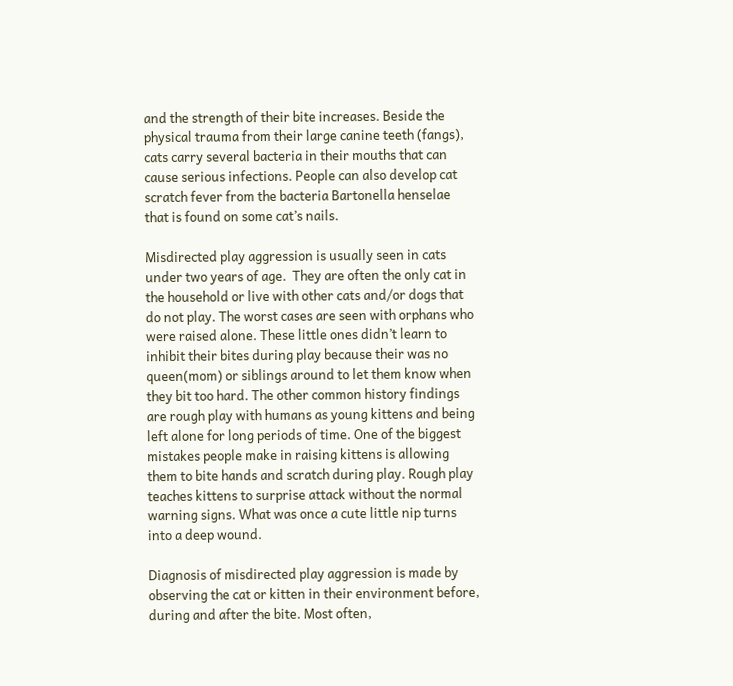and the strength of their bite increases. Beside the physical trauma from their large canine teeth (fangs), cats carry several bacteria in their mouths that can cause serious infections. People can also develop cat scratch fever from the bacteria Bartonella henselae that is found on some cat’s nails.

Misdirected play aggression is usually seen in cats under two years of age.  They are often the only cat in the household or live with other cats and/or dogs that do not play. The worst cases are seen with orphans who were raised alone. These little ones didn’t learn to inhibit their bites during play because their was no queen(mom) or siblings around to let them know when they bit too hard. The other common history findings are rough play with humans as young kittens and being left alone for long periods of time. One of the biggest mistakes people make in raising kittens is allowing them to bite hands and scratch during play. Rough play teaches kittens to surprise attack without the normal warning signs. What was once a cute little nip turns into a deep wound.

Diagnosis of misdirected play aggression is made by observing the cat or kitten in their environment before, during and after the bite. Most often,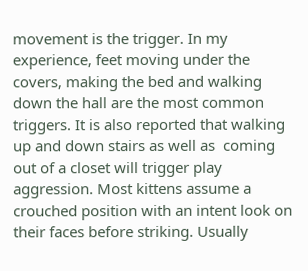movement is the trigger. In my experience, feet moving under the covers, making the bed and walking down the hall are the most common triggers. It is also reported that walking up and down stairs as well as  coming out of a closet will trigger play aggression. Most kittens assume a crouched position with an intent look on their faces before striking. Usually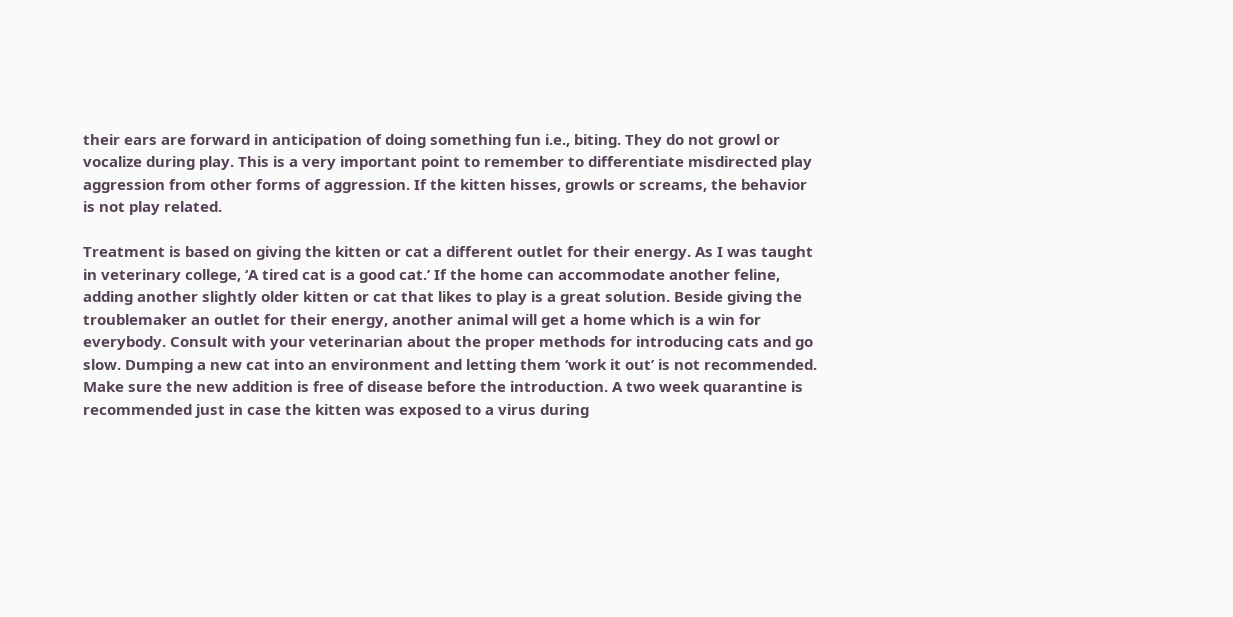their ears are forward in anticipation of doing something fun i.e., biting. They do not growl or vocalize during play. This is a very important point to remember to differentiate misdirected play aggression from other forms of aggression. If the kitten hisses, growls or screams, the behavior is not play related.

Treatment is based on giving the kitten or cat a different outlet for their energy. As I was taught in veterinary college, ‘A tired cat is a good cat.’ If the home can accommodate another feline, adding another slightly older kitten or cat that likes to play is a great solution. Beside giving the troublemaker an outlet for their energy, another animal will get a home which is a win for everybody. Consult with your veterinarian about the proper methods for introducing cats and go slow. Dumping a new cat into an environment and letting them ‘work it out’ is not recommended. Make sure the new addition is free of disease before the introduction. A two week quarantine is recommended just in case the kitten was exposed to a virus during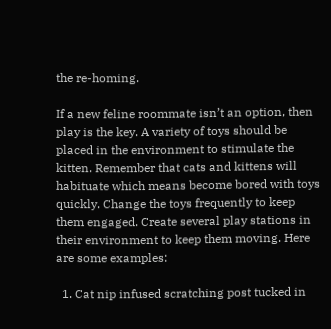the re-homing.

If a new feline roommate isn’t an option, then play is the key. A variety of toys should be placed in the environment to stimulate the kitten. Remember that cats and kittens will habituate which means become bored with toys quickly. Change the toys frequently to keep them engaged. Create several play stations in their environment to keep them moving. Here are some examples:

  1. Cat nip infused scratching post tucked in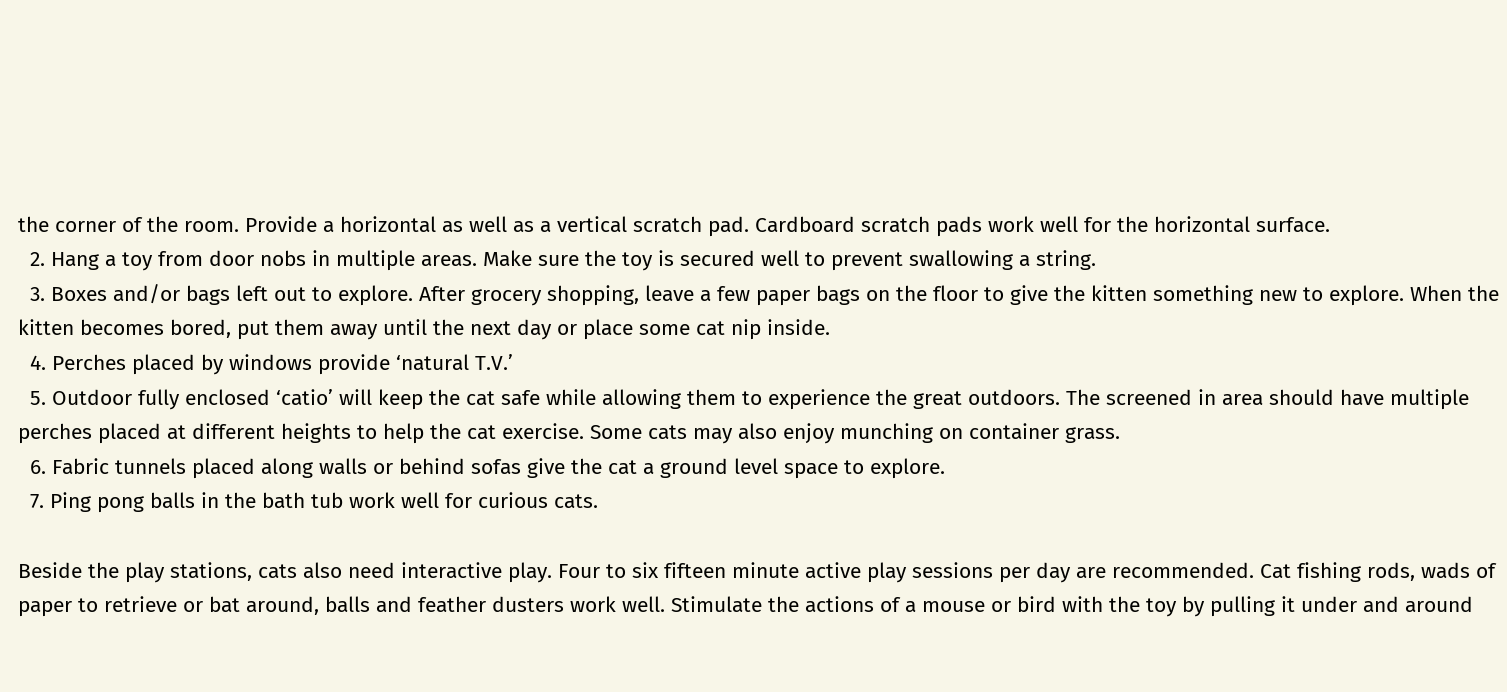the corner of the room. Provide a horizontal as well as a vertical scratch pad. Cardboard scratch pads work well for the horizontal surface.
  2. Hang a toy from door nobs in multiple areas. Make sure the toy is secured well to prevent swallowing a string.
  3. Boxes and/or bags left out to explore. After grocery shopping, leave a few paper bags on the floor to give the kitten something new to explore. When the kitten becomes bored, put them away until the next day or place some cat nip inside.
  4. Perches placed by windows provide ‘natural T.V.’
  5. Outdoor fully enclosed ‘catio’ will keep the cat safe while allowing them to experience the great outdoors. The screened in area should have multiple perches placed at different heights to help the cat exercise. Some cats may also enjoy munching on container grass.
  6. Fabric tunnels placed along walls or behind sofas give the cat a ground level space to explore.
  7. Ping pong balls in the bath tub work well for curious cats.

Beside the play stations, cats also need interactive play. Four to six fifteen minute active play sessions per day are recommended. Cat fishing rods, wads of paper to retrieve or bat around, balls and feather dusters work well. Stimulate the actions of a mouse or bird with the toy by pulling it under and around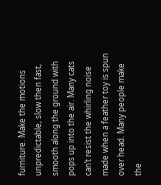furniture. Make the motions unpredictable, slow then fast, smooth along the ground with pops up into the air. Many cats can’t resist the whirling noise made when a feather toy is spun over head. Many people make the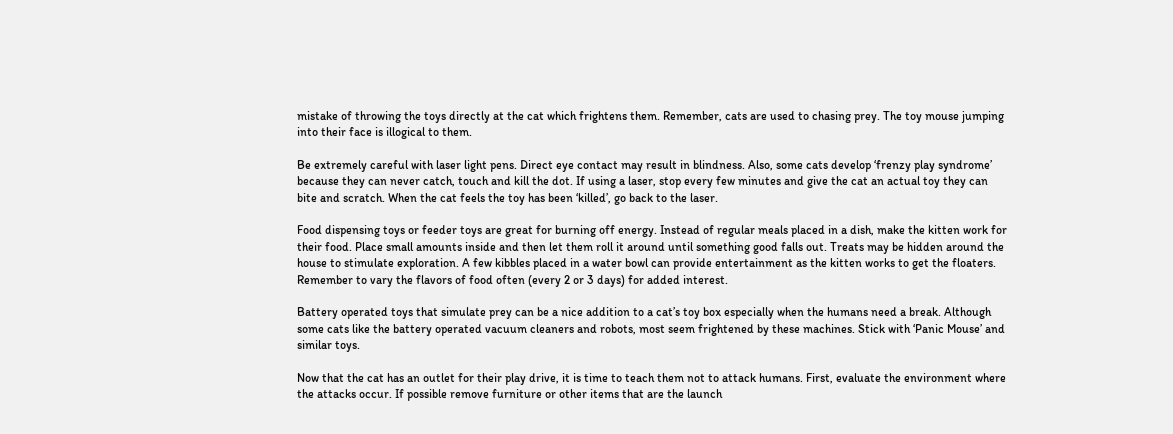mistake of throwing the toys directly at the cat which frightens them. Remember, cats are used to chasing prey. The toy mouse jumping into their face is illogical to them.

Be extremely careful with laser light pens. Direct eye contact may result in blindness. Also, some cats develop ‘frenzy play syndrome’ because they can never catch, touch and kill the dot. If using a laser, stop every few minutes and give the cat an actual toy they can bite and scratch. When the cat feels the toy has been ‘killed’, go back to the laser.

Food dispensing toys or feeder toys are great for burning off energy. Instead of regular meals placed in a dish, make the kitten work for their food. Place small amounts inside and then let them roll it around until something good falls out. Treats may be hidden around the house to stimulate exploration. A few kibbles placed in a water bowl can provide entertainment as the kitten works to get the floaters. Remember to vary the flavors of food often (every 2 or 3 days) for added interest.

Battery operated toys that simulate prey can be a nice addition to a cat’s toy box especially when the humans need a break. Although some cats like the battery operated vacuum cleaners and robots, most seem frightened by these machines. Stick with ‘Panic Mouse’ and similar toys.

Now that the cat has an outlet for their play drive, it is time to teach them not to attack humans. First, evaluate the environment where the attacks occur. If possible remove furniture or other items that are the launch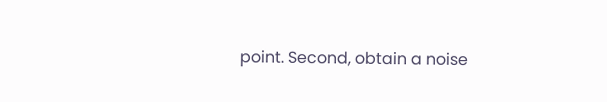point. Second, obtain a noise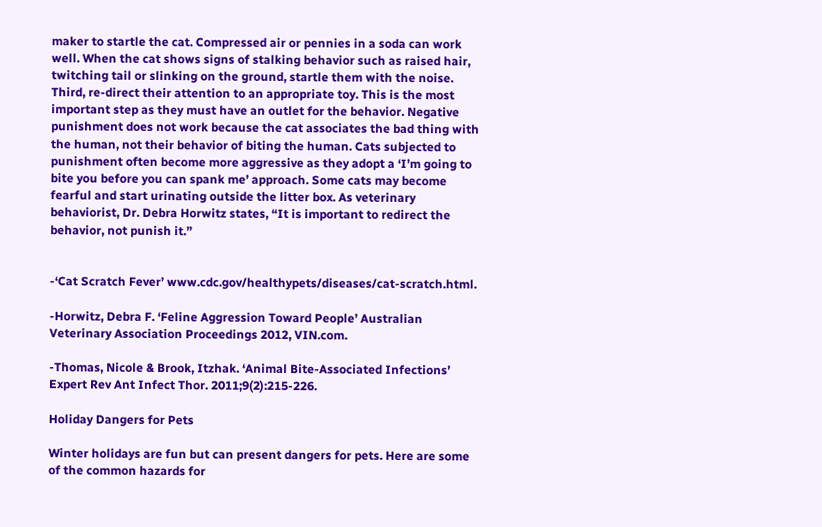maker to startle the cat. Compressed air or pennies in a soda can work well. When the cat shows signs of stalking behavior such as raised hair, twitching tail or slinking on the ground, startle them with the noise. Third, re-direct their attention to an appropriate toy. This is the most important step as they must have an outlet for the behavior. Negative punishment does not work because the cat associates the bad thing with the human, not their behavior of biting the human. Cats subjected to punishment often become more aggressive as they adopt a ‘I’m going to bite you before you can spank me’ approach. Some cats may become fearful and start urinating outside the litter box. As veterinary behaviorist, Dr. Debra Horwitz states, “It is important to redirect the behavior, not punish it.”


-‘Cat Scratch Fever’ www.cdc.gov/healthypets/diseases/cat-scratch.html.

-Horwitz, Debra F. ‘Feline Aggression Toward People’ Australian Veterinary Association Proceedings 2012, VIN.com.

-Thomas, Nicole & Brook, Itzhak. ‘Animal Bite-Associated Infections’ Expert Rev Ant Infect Thor. 2011;9(2):215-226.

Holiday Dangers for Pets

Winter holidays are fun but can present dangers for pets. Here are some of the common hazards for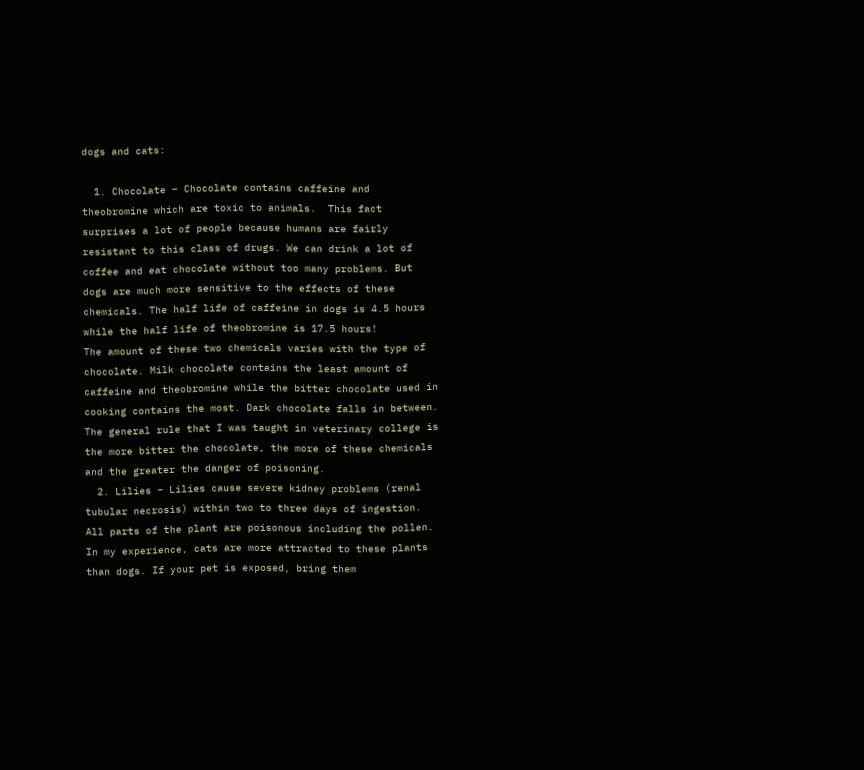dogs and cats:

  1. Chocolate – Chocolate contains caffeine and theobromine which are toxic to animals.  This fact surprises a lot of people because humans are fairly resistant to this class of drugs. We can drink a lot of coffee and eat chocolate without too many problems. But dogs are much more sensitive to the effects of these chemicals. The half life of caffeine in dogs is 4.5 hours while the half life of theobromine is 17.5 hours!                                                                                             The amount of these two chemicals varies with the type of chocolate. Milk chocolate contains the least amount of caffeine and theobromine while the bitter chocolate used in cooking contains the most. Dark chocolate falls in between. The general rule that I was taught in veterinary college is the more bitter the chocolate, the more of these chemicals and the greater the danger of poisoning.
  2. Lilies – Lilies cause severe kidney problems (renal tubular necrosis) within two to three days of ingestion.   All parts of the plant are poisonous including the pollen.  In my experience, cats are more attracted to these plants than dogs. If your pet is exposed, bring them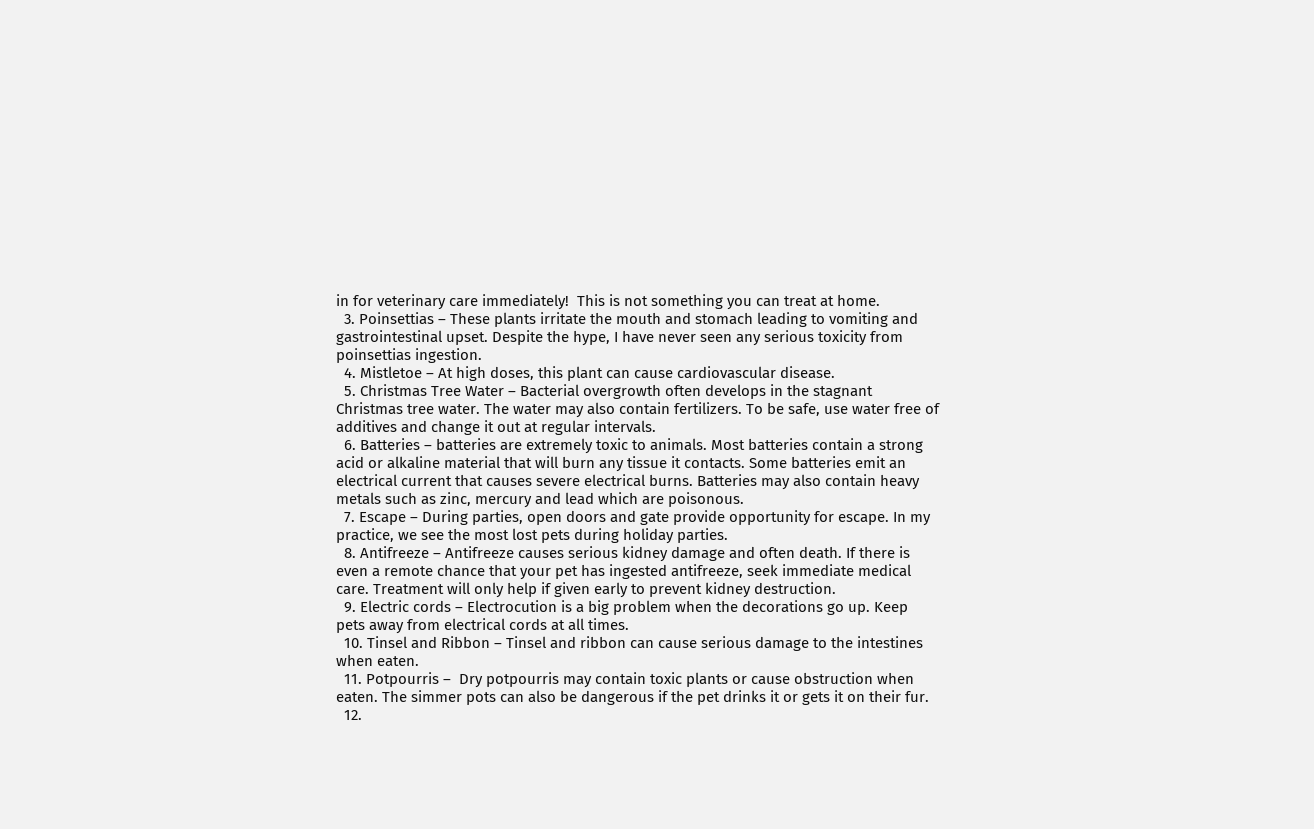in for veterinary care immediately!  This is not something you can treat at home.
  3. Poinsettias – These plants irritate the mouth and stomach leading to vomiting and gastrointestinal upset. Despite the hype, I have never seen any serious toxicity from poinsettias ingestion.
  4. Mistletoe – At high doses, this plant can cause cardiovascular disease.
  5. Christmas Tree Water – Bacterial overgrowth often develops in the stagnant Christmas tree water. The water may also contain fertilizers. To be safe, use water free of additives and change it out at regular intervals.
  6. Batteries – batteries are extremely toxic to animals. Most batteries contain a strong acid or alkaline material that will burn any tissue it contacts. Some batteries emit an electrical current that causes severe electrical burns. Batteries may also contain heavy metals such as zinc, mercury and lead which are poisonous.
  7. Escape – During parties, open doors and gate provide opportunity for escape. In my practice, we see the most lost pets during holiday parties.
  8. Antifreeze – Antifreeze causes serious kidney damage and often death. If there is even a remote chance that your pet has ingested antifreeze, seek immediate medical care. Treatment will only help if given early to prevent kidney destruction.
  9. Electric cords – Electrocution is a big problem when the decorations go up. Keep pets away from electrical cords at all times.
  10. Tinsel and Ribbon – Tinsel and ribbon can cause serious damage to the intestines when eaten.
  11. Potpourris –  Dry potpourris may contain toxic plants or cause obstruction when eaten. The simmer pots can also be dangerous if the pet drinks it or gets it on their fur.
  12.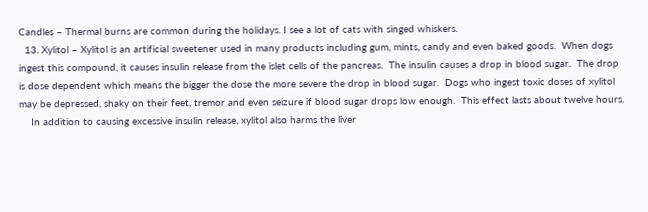Candles – Thermal burns are common during the holidays. I see a lot of cats with singed whiskers.
  13. Xylitol – Xylitol is an artificial sweetener used in many products including gum, mints, candy and even baked goods.  When dogs ingest this compound, it causes insulin release from the islet cells of the pancreas.  The insulin causes a drop in blood sugar.  The drop is dose dependent which means the bigger the dose the more severe the drop in blood sugar.  Dogs who ingest toxic doses of xylitol may be depressed, shaky on their feet, tremor and even seizure if blood sugar drops low enough.  This effect lasts about twelve hours.
    In addition to causing excessive insulin release, xylitol also harms the liver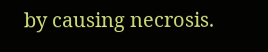by causing necrosis.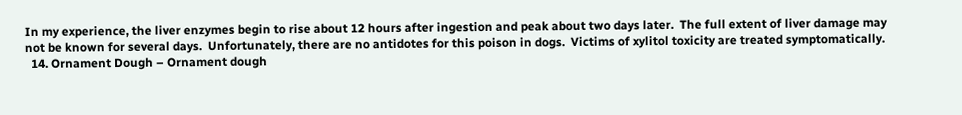In my experience, the liver enzymes begin to rise about 12 hours after ingestion and peak about two days later.  The full extent of liver damage may not be known for several days.  Unfortunately, there are no antidotes for this poison in dogs.  Victims of xylitol toxicity are treated symptomatically.
  14. Ornament Dough – Ornament dough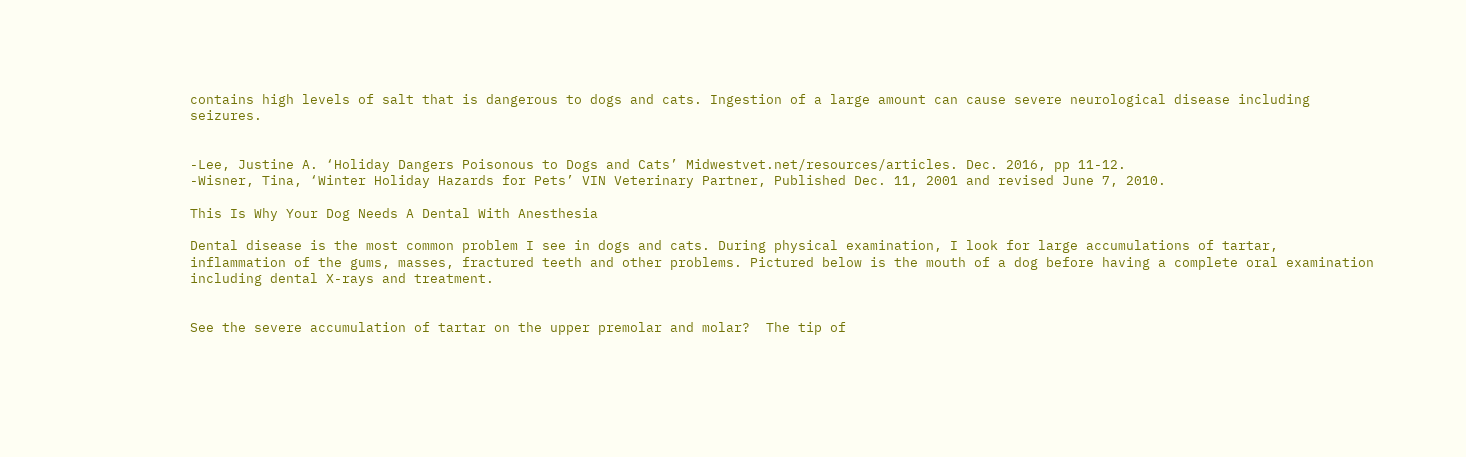contains high levels of salt that is dangerous to dogs and cats. Ingestion of a large amount can cause severe neurological disease including seizures.


-Lee, Justine A. ‘Holiday Dangers Poisonous to Dogs and Cats’ Midwestvet.net/resources/articles. Dec. 2016, pp 11-12.                           -Wisner, Tina, ‘Winter Holiday Hazards for Pets’ VIN Veterinary Partner, Published Dec. 11, 2001 and revised June 7, 2010.

This Is Why Your Dog Needs A Dental With Anesthesia

Dental disease is the most common problem I see in dogs and cats. During physical examination, I look for large accumulations of tartar, inflammation of the gums, masses, fractured teeth and other problems. Pictured below is the mouth of a dog before having a complete oral examination including dental X-rays and treatment.


See the severe accumulation of tartar on the upper premolar and molar?  The tip of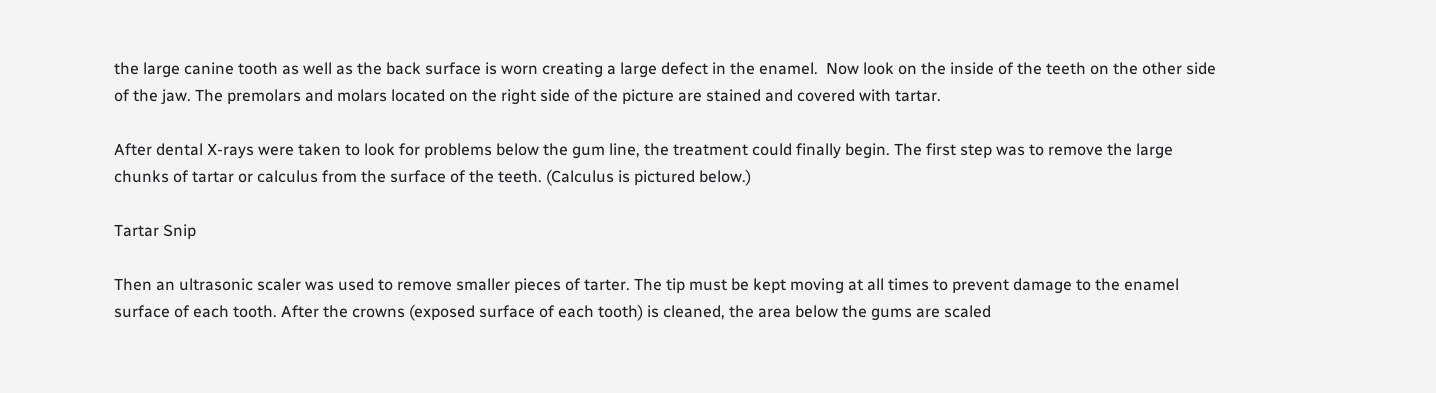the large canine tooth as well as the back surface is worn creating a large defect in the enamel.  Now look on the inside of the teeth on the other side of the jaw. The premolars and molars located on the right side of the picture are stained and covered with tartar.

After dental X-rays were taken to look for problems below the gum line, the treatment could finally begin. The first step was to remove the large chunks of tartar or calculus from the surface of the teeth. (Calculus is pictured below.)

Tartar Snip

Then an ultrasonic scaler was used to remove smaller pieces of tarter. The tip must be kept moving at all times to prevent damage to the enamel surface of each tooth. After the crowns (exposed surface of each tooth) is cleaned, the area below the gums are scaled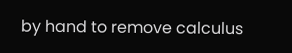by hand to remove calculus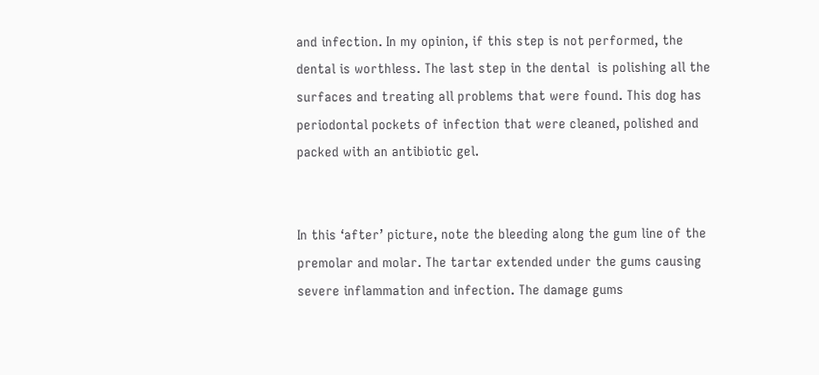and infection. In my opinion, if this step is not performed, the dental is worthless. The last step in the dental  is polishing all the surfaces and treating all problems that were found. This dog has periodontal pockets of infection that were cleaned, polished and packed with an antibiotic gel.


In this ‘after’ picture, note the bleeding along the gum line of the premolar and molar. The tartar extended under the gums causing severe inflammation and infection. The damage gums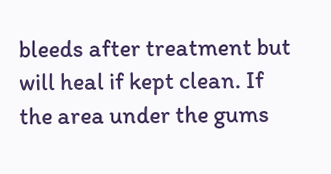bleeds after treatment but will heal if kept clean. If the area under the gums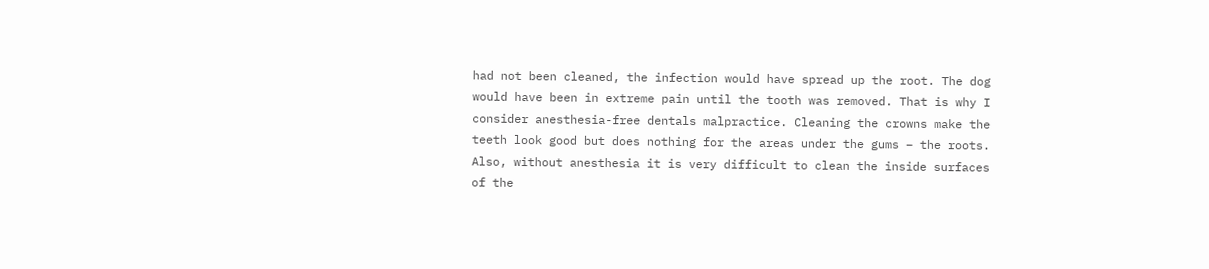had not been cleaned, the infection would have spread up the root. The dog would have been in extreme pain until the tooth was removed. That is why I consider anesthesia-free dentals malpractice. Cleaning the crowns make the teeth look good but does nothing for the areas under the gums – the roots. Also, without anesthesia it is very difficult to clean the inside surfaces of the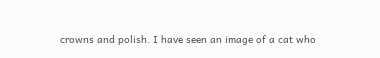crowns and polish. I have seen an image of a cat who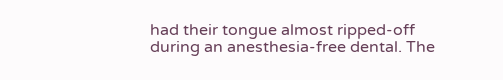had their tongue almost ripped-off during an anesthesia-free dental. The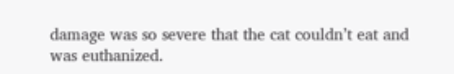damage was so severe that the cat couldn’t eat and was euthanized.